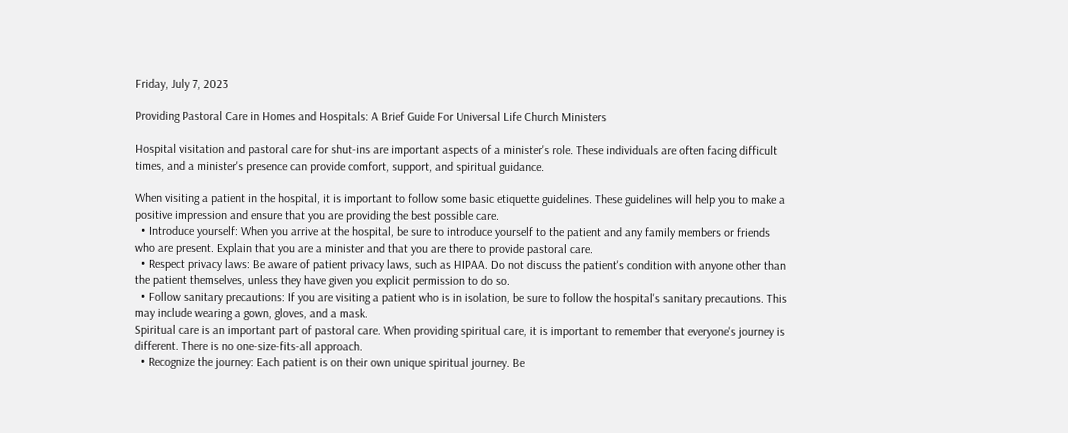Friday, July 7, 2023

Providing Pastoral Care in Homes and Hospitals: A Brief Guide For Universal Life Church Ministers

Hospital visitation and pastoral care for shut-ins are important aspects of a minister's role. These individuals are often facing difficult times, and a minister's presence can provide comfort, support, and spiritual guidance.

When visiting a patient in the hospital, it is important to follow some basic etiquette guidelines. These guidelines will help you to make a positive impression and ensure that you are providing the best possible care.
  • Introduce yourself: When you arrive at the hospital, be sure to introduce yourself to the patient and any family members or friends who are present. Explain that you are a minister and that you are there to provide pastoral care.
  • Respect privacy laws: Be aware of patient privacy laws, such as HIPAA. Do not discuss the patient's condition with anyone other than the patient themselves, unless they have given you explicit permission to do so.
  • Follow sanitary precautions: If you are visiting a patient who is in isolation, be sure to follow the hospital's sanitary precautions. This may include wearing a gown, gloves, and a mask.
Spiritual care is an important part of pastoral care. When providing spiritual care, it is important to remember that everyone's journey is different. There is no one-size-fits-all approach.
  • Recognize the journey: Each patient is on their own unique spiritual journey. Be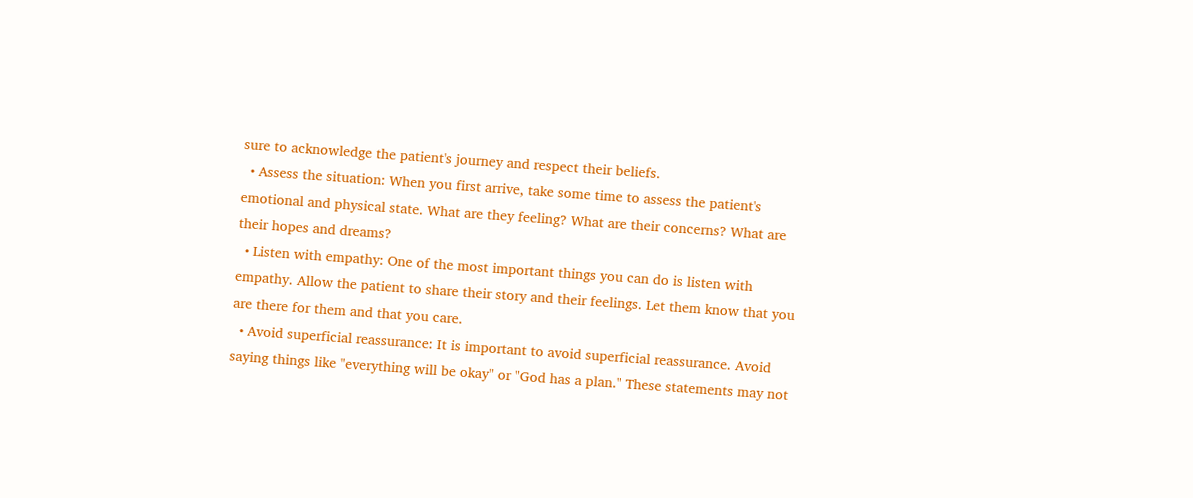sure to acknowledge the patient's journey and respect their beliefs.
  • Assess the situation: When you first arrive, take some time to assess the patient's emotional and physical state. What are they feeling? What are their concerns? What are their hopes and dreams?
  • Listen with empathy: One of the most important things you can do is listen with empathy. Allow the patient to share their story and their feelings. Let them know that you are there for them and that you care.
  • Avoid superficial reassurance: It is important to avoid superficial reassurance. Avoid saying things like "everything will be okay" or "God has a plan." These statements may not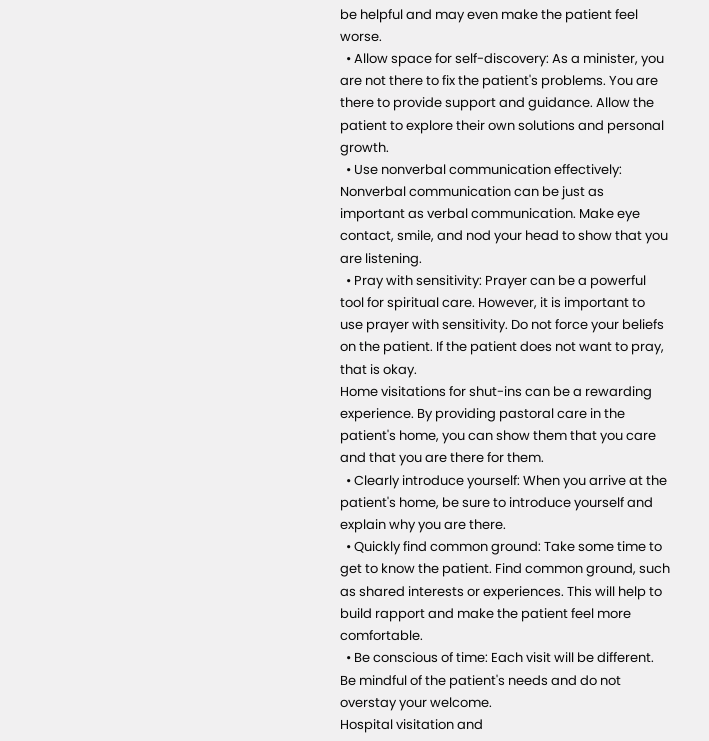be helpful and may even make the patient feel worse.
  • Allow space for self-discovery: As a minister, you are not there to fix the patient's problems. You are there to provide support and guidance. Allow the patient to explore their own solutions and personal growth.
  • Use nonverbal communication effectively: Nonverbal communication can be just as important as verbal communication. Make eye contact, smile, and nod your head to show that you are listening.
  • Pray with sensitivity: Prayer can be a powerful tool for spiritual care. However, it is important to use prayer with sensitivity. Do not force your beliefs on the patient. If the patient does not want to pray, that is okay.
Home visitations for shut-ins can be a rewarding experience. By providing pastoral care in the patient's home, you can show them that you care and that you are there for them.
  • Clearly introduce yourself: When you arrive at the patient's home, be sure to introduce yourself and explain why you are there.
  • Quickly find common ground: Take some time to get to know the patient. Find common ground, such as shared interests or experiences. This will help to build rapport and make the patient feel more comfortable.
  • Be conscious of time: Each visit will be different. Be mindful of the patient's needs and do not overstay your welcome.
Hospital visitation and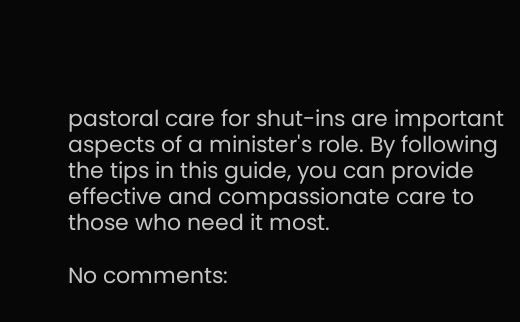pastoral care for shut-ins are important aspects of a minister's role. By following the tips in this guide, you can provide effective and compassionate care to those who need it most.

No comments: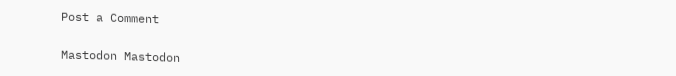Post a Comment

Mastodon Mastodon